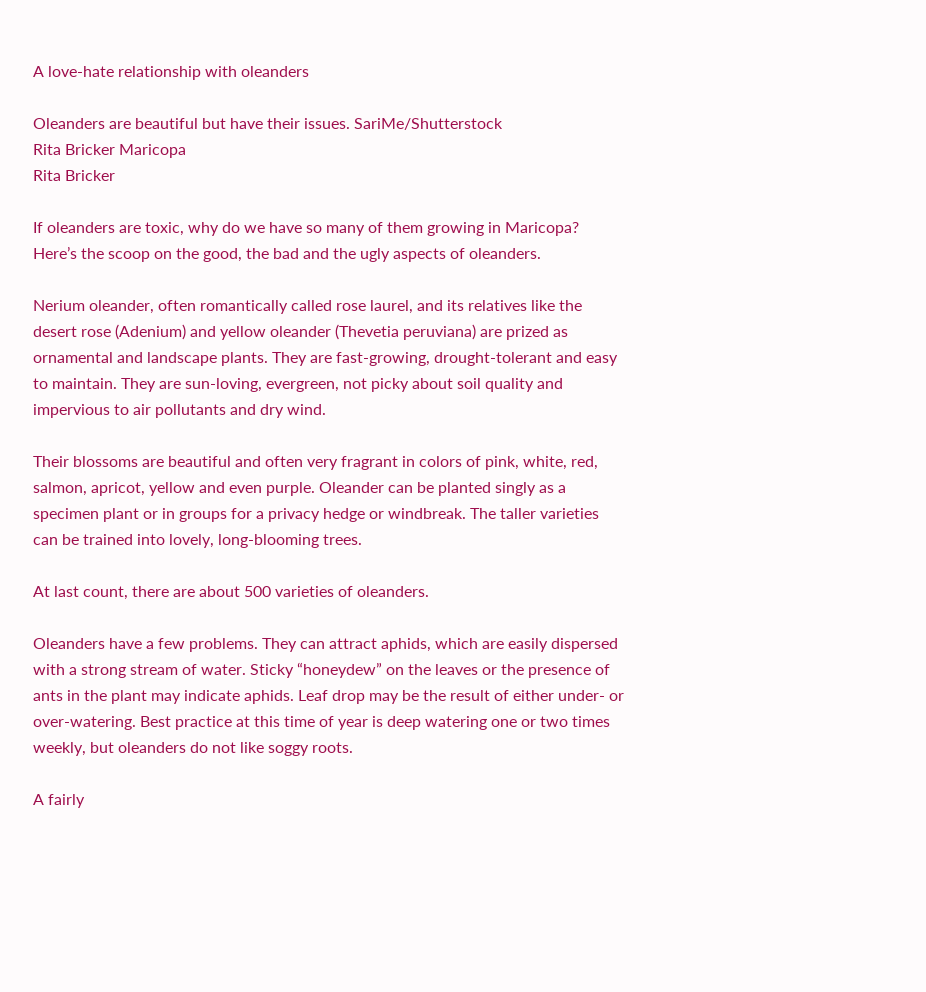A love-hate relationship with oleanders

Oleanders are beautiful but have their issues. SariMe/Shutterstock
Rita Bricker Maricopa
Rita Bricker

If oleanders are toxic, why do we have so many of them growing in Maricopa? Here’s the scoop on the good, the bad and the ugly aspects of oleanders.

Nerium oleander, often romantically called rose laurel, and its relatives like the desert rose (Adenium) and yellow oleander (Thevetia peruviana) are prized as ornamental and landscape plants. They are fast-growing, drought-tolerant and easy to maintain. They are sun-loving, evergreen, not picky about soil quality and impervious to air pollutants and dry wind.

Their blossoms are beautiful and often very fragrant in colors of pink, white, red, salmon, apricot, yellow and even purple. Oleander can be planted singly as a specimen plant or in groups for a privacy hedge or windbreak. The taller varieties can be trained into lovely, long-blooming trees.

At last count, there are about 500 varieties of oleanders.

Oleanders have a few problems. They can attract aphids, which are easily dispersed with a strong stream of water. Sticky “honeydew” on the leaves or the presence of ants in the plant may indicate aphids. Leaf drop may be the result of either under- or over-watering. Best practice at this time of year is deep watering one or two times weekly, but oleanders do not like soggy roots.

A fairly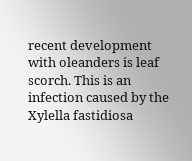recent development with oleanders is leaf scorch. This is an infection caused by the Xylella fastidiosa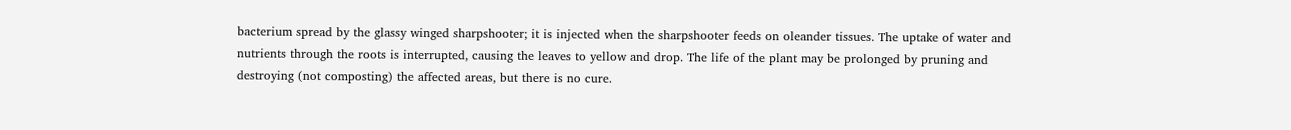bacterium spread by the glassy winged sharpshooter; it is injected when the sharpshooter feeds on oleander tissues. The uptake of water and nutrients through the roots is interrupted, causing the leaves to yellow and drop. The life of the plant may be prolonged by pruning and destroying (not composting) the affected areas, but there is no cure.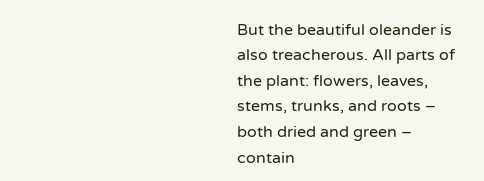But the beautiful oleander is also treacherous. All parts of the plant: flowers, leaves, stems, trunks, and roots – both dried and green – contain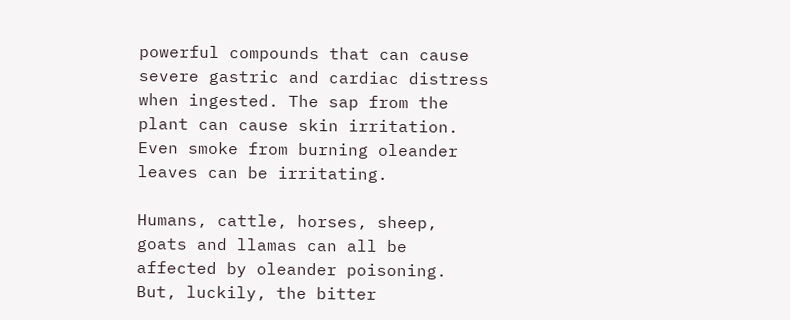powerful compounds that can cause severe gastric and cardiac distress when ingested. The sap from the plant can cause skin irritation. Even smoke from burning oleander leaves can be irritating.

Humans, cattle, horses, sheep, goats and llamas can all be affected by oleander poisoning. But, luckily, the bitter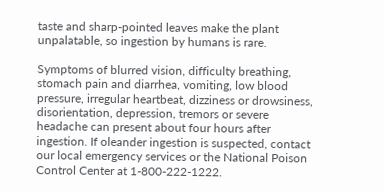taste and sharp-pointed leaves make the plant unpalatable, so ingestion by humans is rare.

Symptoms of blurred vision, difficulty breathing, stomach pain and diarrhea, vomiting, low blood pressure, irregular heartbeat, dizziness or drowsiness, disorientation, depression, tremors or severe headache can present about four hours after ingestion. If oleander ingestion is suspected, contact our local emergency services or the National Poison Control Center at 1-800-222-1222.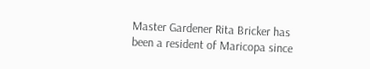Master Gardener Rita Bricker has been a resident of Maricopa since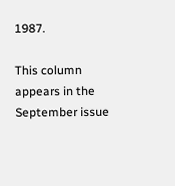1987.

This column appears in the September issue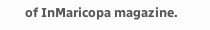of InMaricopa magazine.